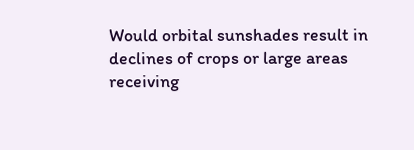Would orbital sunshades result in declines of crops or large areas receiving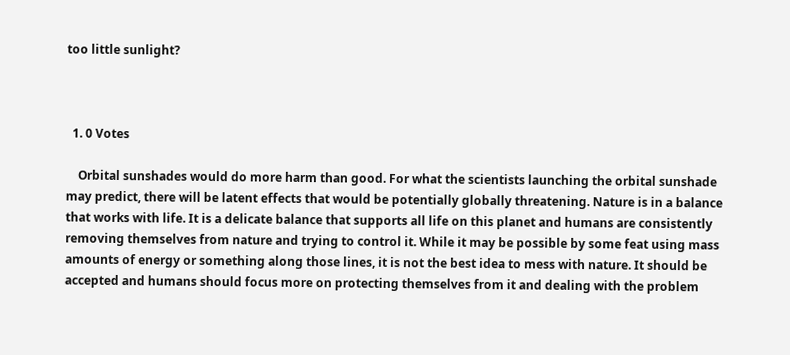too little sunlight?



  1. 0 Votes

    Orbital sunshades would do more harm than good. For what the scientists launching the orbital sunshade may predict, there will be latent effects that would be potentially globally threatening. Nature is in a balance that works with life. It is a delicate balance that supports all life on this planet and humans are consistently removing themselves from nature and trying to control it. While it may be possible by some feat using mass amounts of energy or something along those lines, it is not the best idea to mess with nature. It should be accepted and humans should focus more on protecting themselves from it and dealing with the problem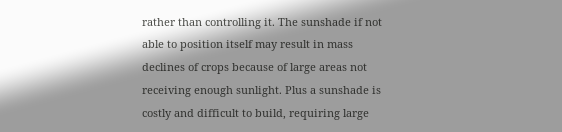rather than controlling it. The sunshade if not able to position itself may result in mass declines of crops because of large areas not receiving enough sunlight. Plus a sunshade is costly and difficult to build, requiring large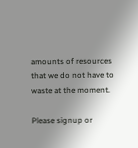amounts of resources that we do not have to waste at the moment.

Please signup or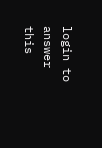login to answer this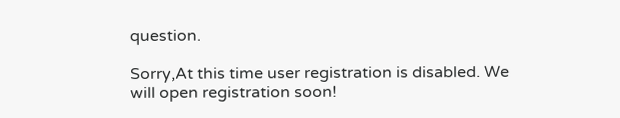question.

Sorry,At this time user registration is disabled. We will open registration soon!